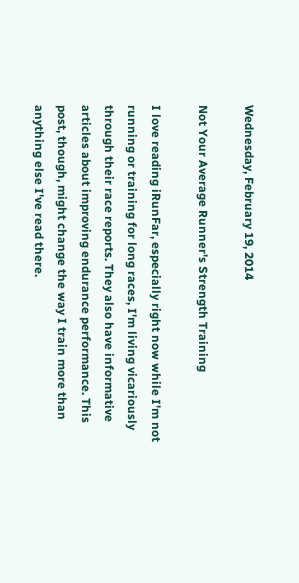Wednesday, February 19, 2014

Not Your Average Runner's Strength Training

I love reading iRunFar, especially right now while I'm not running or training for long races, I'm living vicariously through their race reports. They also have informative articles about improving endurance performance. This post, though, might change the way I train more than anything else I've read there.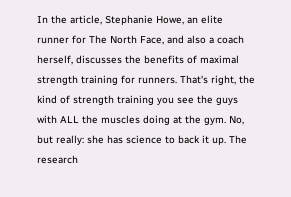In the article, Stephanie Howe, an elite runner for The North Face, and also a coach herself, discusses the benefits of maximal strength training for runners. That's right, the kind of strength training you see the guys with ALL the muscles doing at the gym. No, but really: she has science to back it up. The research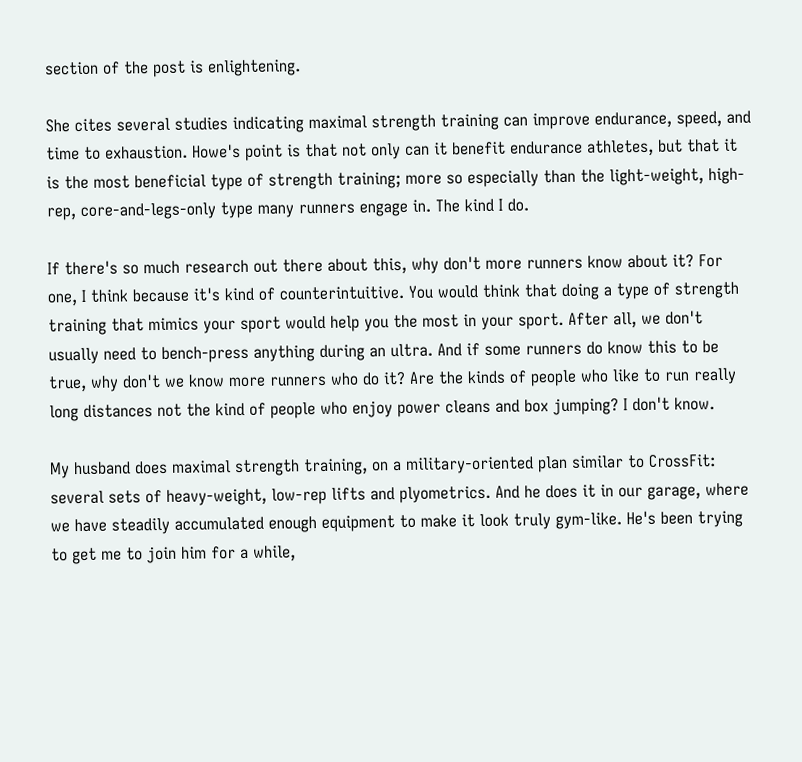section of the post is enlightening.

She cites several studies indicating maximal strength training can improve endurance, speed, and time to exhaustion. Howe's point is that not only can it benefit endurance athletes, but that it is the most beneficial type of strength training; more so especially than the light-weight, high-rep, core-and-legs-only type many runners engage in. The kind I do.

If there's so much research out there about this, why don't more runners know about it? For one, I think because it's kind of counterintuitive. You would think that doing a type of strength training that mimics your sport would help you the most in your sport. After all, we don't usually need to bench-press anything during an ultra. And if some runners do know this to be true, why don't we know more runners who do it? Are the kinds of people who like to run really long distances not the kind of people who enjoy power cleans and box jumping? I don't know.

My husband does maximal strength training, on a military-oriented plan similar to CrossFit: several sets of heavy-weight, low-rep lifts and plyometrics. And he does it in our garage, where we have steadily accumulated enough equipment to make it look truly gym-like. He's been trying to get me to join him for a while,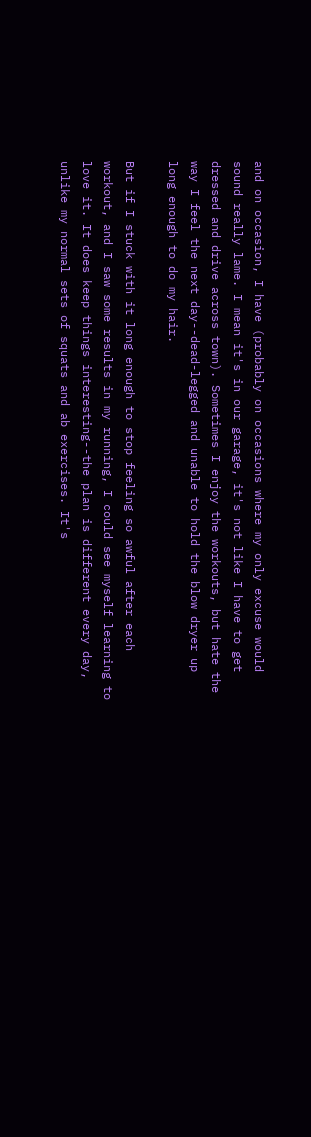and on occasion, I have (probably on occasions where my only excuse would sound really lame. I mean it's in our garage, it's not like I have to get dressed and drive across town). Sometimes I enjoy the workouts, but hate the way I feel the next day--dead-legged and unable to hold the blow dryer up long enough to do my hair.

But if I stuck with it long enough to stop feeling so awful after each workout, and I saw some results in my running, I could see myself learning to love it. It does keep things interesting--the plan is different every day, unlike my normal sets of squats and ab exercises. It's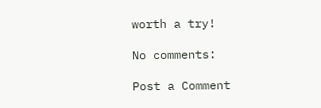worth a try!

No comments:

Post a Comment